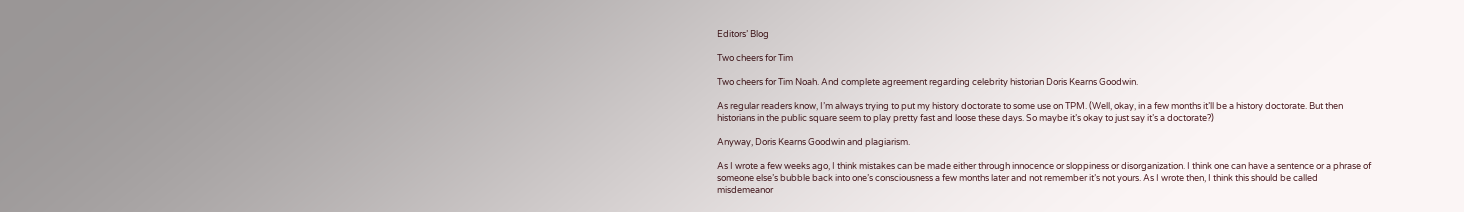Editors’ Blog

Two cheers for Tim

Two cheers for Tim Noah. And complete agreement regarding celebrity historian Doris Kearns Goodwin.

As regular readers know, I’m always trying to put my history doctorate to some use on TPM. (Well, okay, in a few months it’ll be a history doctorate. But then historians in the public square seem to play pretty fast and loose these days. So maybe it’s okay to just say it’s a doctorate?)

Anyway, Doris Kearns Goodwin and plagiarism.

As I wrote a few weeks ago, I think mistakes can be made either through innocence or sloppiness or disorganization. I think one can have a sentence or a phrase of someone else’s bubble back into one’s consciousness a few months later and not remember it’s not yours. As I wrote then, I think this should be called misdemeanor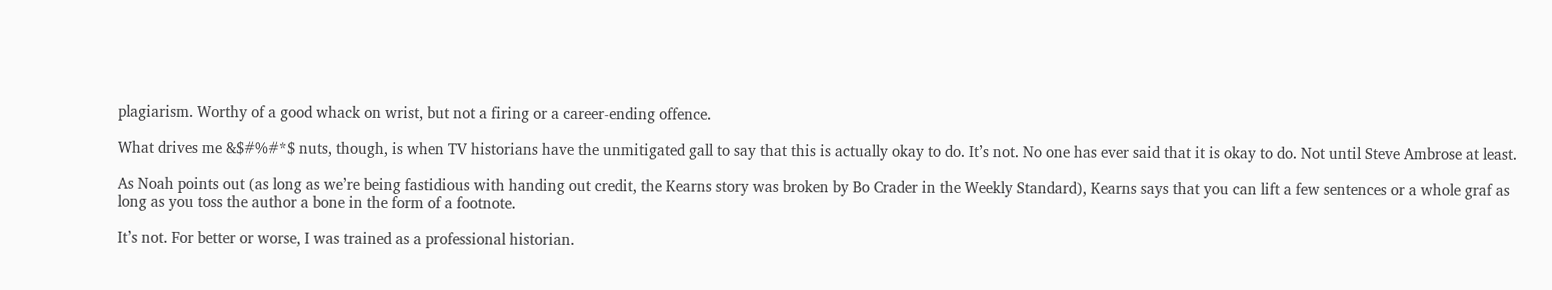plagiarism. Worthy of a good whack on wrist, but not a firing or a career-ending offence.

What drives me &$#%#*$ nuts, though, is when TV historians have the unmitigated gall to say that this is actually okay to do. It’s not. No one has ever said that it is okay to do. Not until Steve Ambrose at least.

As Noah points out (as long as we’re being fastidious with handing out credit, the Kearns story was broken by Bo Crader in the Weekly Standard), Kearns says that you can lift a few sentences or a whole graf as long as you toss the author a bone in the form of a footnote.

It’s not. For better or worse, I was trained as a professional historian.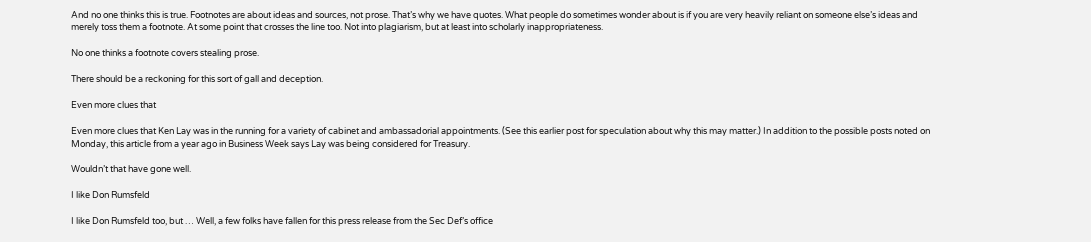And no one thinks this is true. Footnotes are about ideas and sources, not prose. That’s why we have quotes. What people do sometimes wonder about is if you are very heavily reliant on someone else’s ideas and merely toss them a footnote. At some point that crosses the line too. Not into plagiarism, but at least into scholarly inappropriateness.

No one thinks a footnote covers stealing prose.

There should be a reckoning for this sort of gall and deception.

Even more clues that

Even more clues that Ken Lay was in the running for a variety of cabinet and ambassadorial appointments. (See this earlier post for speculation about why this may matter.) In addition to the possible posts noted on Monday, this article from a year ago in Business Week says Lay was being considered for Treasury.

Wouldn’t that have gone well.

I like Don Rumsfeld

I like Don Rumsfeld too, but … Well, a few folks have fallen for this press release from the Sec Def’s office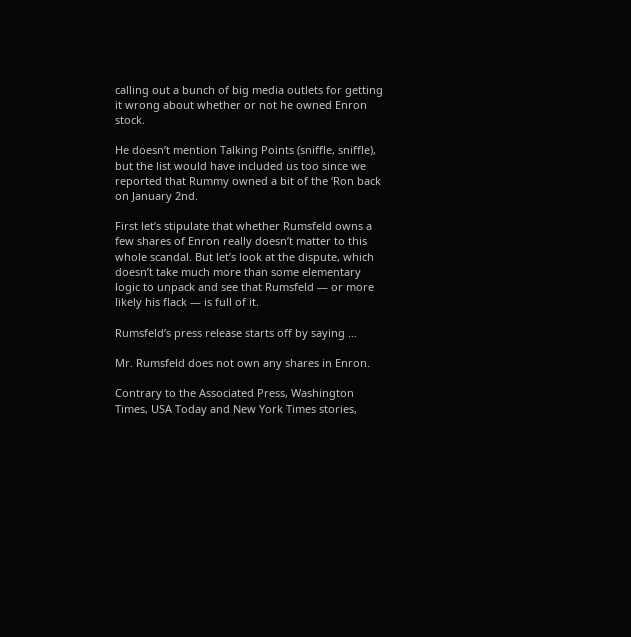calling out a bunch of big media outlets for getting it wrong about whether or not he owned Enron stock.

He doesn’t mention Talking Points (sniffle, sniffle), but the list would have included us too since we reported that Rummy owned a bit of the ‘Ron back on January 2nd.

First let’s stipulate that whether Rumsfeld owns a few shares of Enron really doesn’t matter to this whole scandal. But let’s look at the dispute, which doesn’t take much more than some elementary logic to unpack and see that Rumsfeld — or more likely his flack — is full of it.

Rumsfeld’s press release starts off by saying …

Mr. Rumsfeld does not own any shares in Enron.

Contrary to the Associated Press, Washington Times, USA Today and New York Times stories,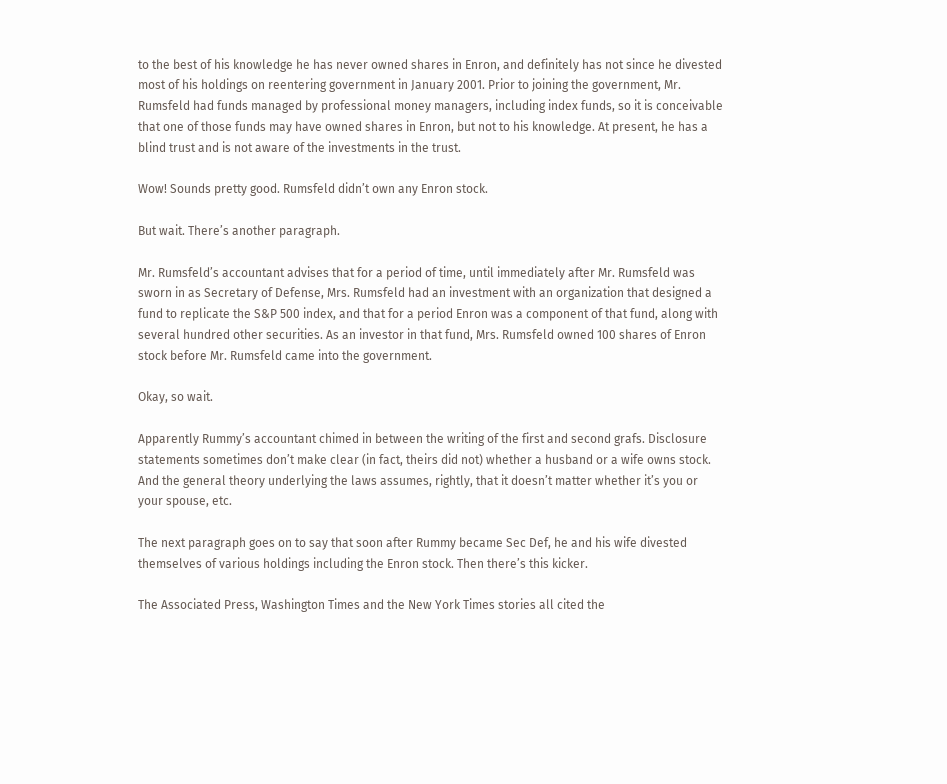to the best of his knowledge he has never owned shares in Enron, and definitely has not since he divested most of his holdings on reentering government in January 2001. Prior to joining the government, Mr. Rumsfeld had funds managed by professional money managers, including index funds, so it is conceivable that one of those funds may have owned shares in Enron, but not to his knowledge. At present, he has a blind trust and is not aware of the investments in the trust.

Wow! Sounds pretty good. Rumsfeld didn’t own any Enron stock.

But wait. There’s another paragraph.

Mr. Rumsfeld’s accountant advises that for a period of time, until immediately after Mr. Rumsfeld was sworn in as Secretary of Defense, Mrs. Rumsfeld had an investment with an organization that designed a fund to replicate the S&P 500 index, and that for a period Enron was a component of that fund, along with several hundred other securities. As an investor in that fund, Mrs. Rumsfeld owned 100 shares of Enron stock before Mr. Rumsfeld came into the government.

Okay, so wait.

Apparently Rummy’s accountant chimed in between the writing of the first and second grafs. Disclosure statements sometimes don’t make clear (in fact, theirs did not) whether a husband or a wife owns stock. And the general theory underlying the laws assumes, rightly, that it doesn’t matter whether it’s you or your spouse, etc.

The next paragraph goes on to say that soon after Rummy became Sec Def, he and his wife divested themselves of various holdings including the Enron stock. Then there’s this kicker.

The Associated Press, Washington Times and the New York Times stories all cited the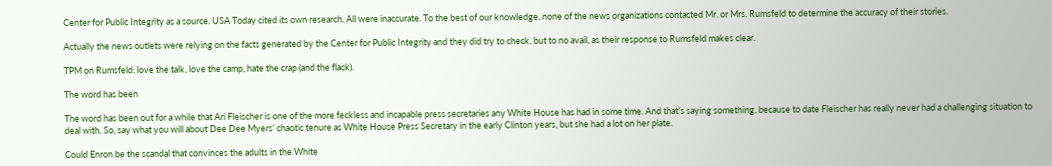Center for Public Integrity as a source. USA Today cited its own research. All were inaccurate. To the best of our knowledge, none of the news organizations contacted Mr. or Mrs. Rumsfeld to determine the accuracy of their stories.

Actually the news outlets were relying on the facts generated by the Center for Public Integrity and they did try to check, but to no avail, as their response to Rumsfeld makes clear.

TPM on Rumsfeld: love the talk, love the camp, hate the crap (and the flack).

The word has been

The word has been out for a while that Ari Fleischer is one of the more feckless and incapable press secretaries any White House has had in some time. And that’s saying something, because to date Fleischer has really never had a challenging situation to deal with. So, say what you will about Dee Dee Myers’ chaotic tenure as White House Press Secretary in the early Clinton years, but she had a lot on her plate.

Could Enron be the scandal that convinces the adults in the White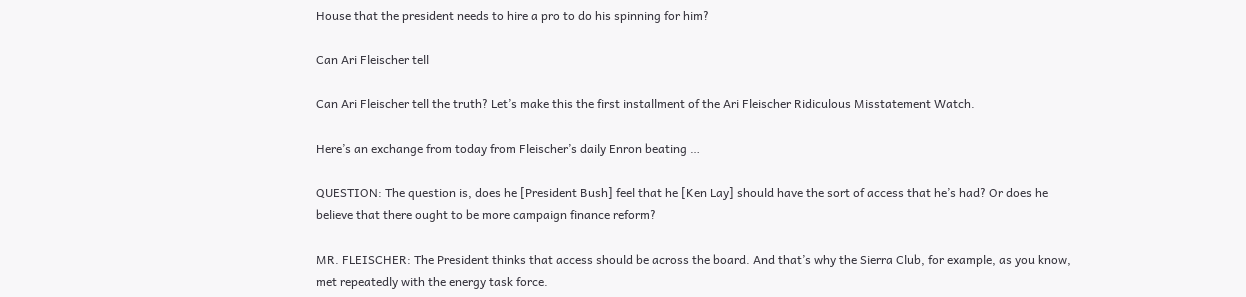House that the president needs to hire a pro to do his spinning for him?

Can Ari Fleischer tell

Can Ari Fleischer tell the truth? Let’s make this the first installment of the Ari Fleischer Ridiculous Misstatement Watch.

Here’s an exchange from today from Fleischer’s daily Enron beating …

QUESTION: The question is, does he [President Bush] feel that he [Ken Lay] should have the sort of access that he’s had? Or does he believe that there ought to be more campaign finance reform?

MR. FLEISCHER: The President thinks that access should be across the board. And that’s why the Sierra Club, for example, as you know, met repeatedly with the energy task force.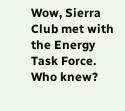Wow, Sierra Club met with the Energy Task Force. Who knew?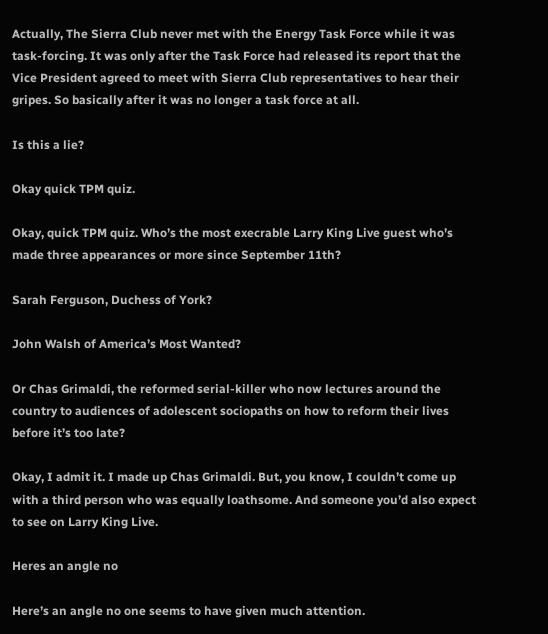Actually, The Sierra Club never met with the Energy Task Force while it was task-forcing. It was only after the Task Force had released its report that the Vice President agreed to meet with Sierra Club representatives to hear their gripes. So basically after it was no longer a task force at all.

Is this a lie?

Okay quick TPM quiz.

Okay, quick TPM quiz. Who’s the most execrable Larry King Live guest who’s made three appearances or more since September 11th?

Sarah Ferguson, Duchess of York?

John Walsh of America’s Most Wanted?

Or Chas Grimaldi, the reformed serial-killer who now lectures around the country to audiences of adolescent sociopaths on how to reform their lives before it’s too late?

Okay, I admit it. I made up Chas Grimaldi. But, you know, I couldn’t come up with a third person who was equally loathsome. And someone you’d also expect to see on Larry King Live.

Heres an angle no

Here’s an angle no one seems to have given much attention.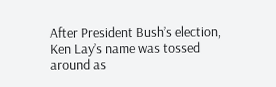After President Bush’s election, Ken Lay’s name was tossed around as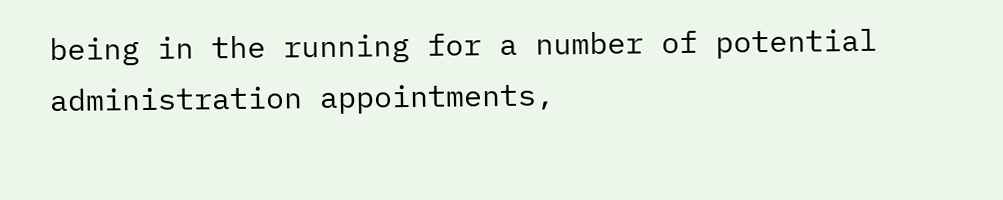being in the running for a number of potential administration appointments,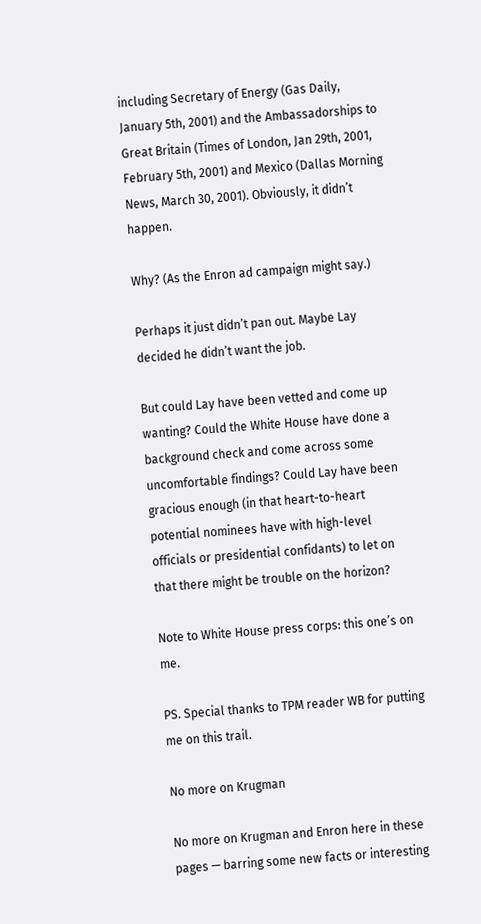including Secretary of Energy (Gas Daily, January 5th, 2001) and the Ambassadorships to Great Britain (Times of London, Jan 29th, 2001, February 5th, 2001) and Mexico (Dallas Morning News, March 30, 2001). Obviously, it didn’t happen.

Why? (As the Enron ad campaign might say.)

Perhaps it just didn’t pan out. Maybe Lay decided he didn’t want the job.

But could Lay have been vetted and come up wanting? Could the White House have done a background check and come across some uncomfortable findings? Could Lay have been gracious enough (in that heart-to-heart potential nominees have with high-level officials or presidential confidants) to let on that there might be trouble on the horizon?

Note to White House press corps: this one’s on me.

PS. Special thanks to TPM reader WB for putting me on this trail.

No more on Krugman

No more on Krugman and Enron here in these pages — barring some new facts or interesting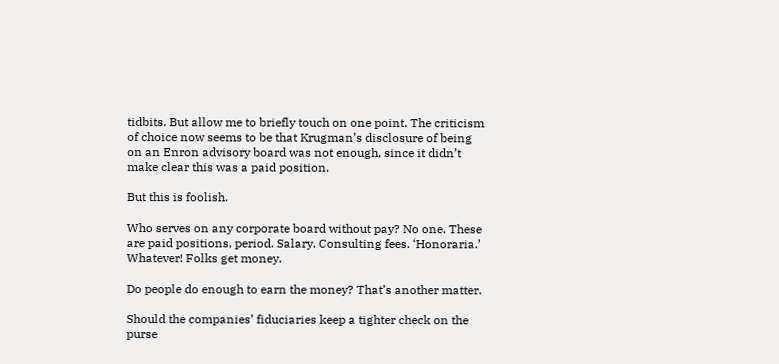tidbits. But allow me to briefly touch on one point. The criticism of choice now seems to be that Krugman’s disclosure of being on an Enron advisory board was not enough, since it didn’t make clear this was a paid position.

But this is foolish.

Who serves on any corporate board without pay? No one. These are paid positions, period. Salary. Consulting fees. ‘Honoraria.’ Whatever! Folks get money.

Do people do enough to earn the money? That’s another matter.

Should the companies’ fiduciaries keep a tighter check on the purse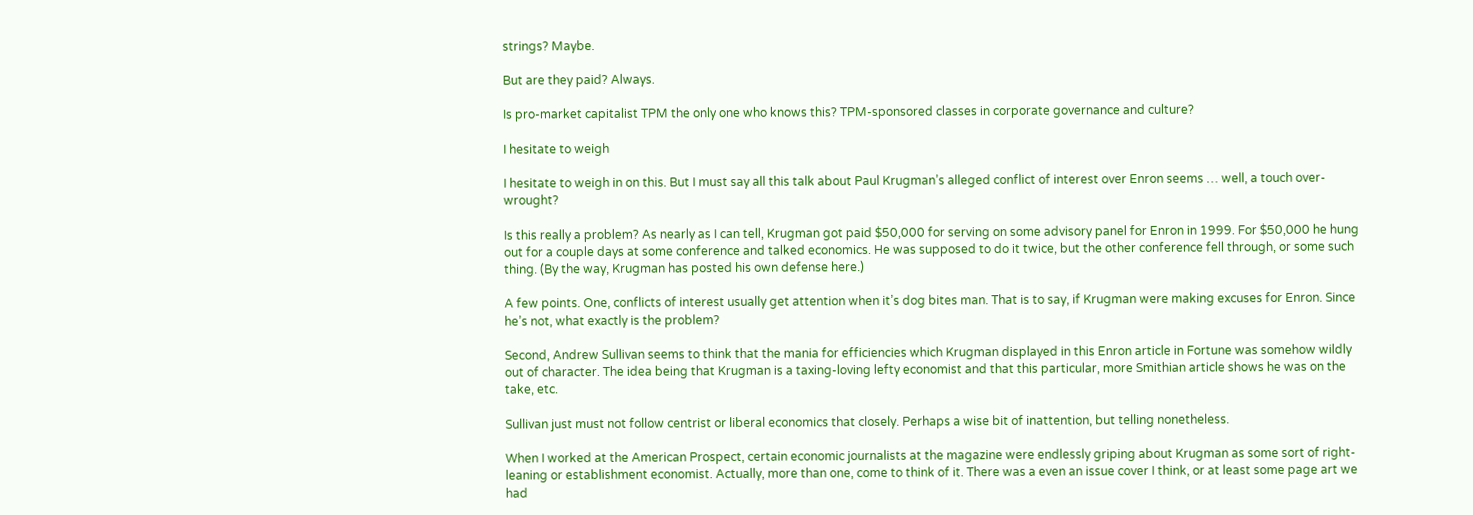strings? Maybe.

But are they paid? Always.

Is pro-market capitalist TPM the only one who knows this? TPM-sponsored classes in corporate governance and culture?

I hesitate to weigh

I hesitate to weigh in on this. But I must say all this talk about Paul Krugman’s alleged conflict of interest over Enron seems … well, a touch over-wrought?

Is this really a problem? As nearly as I can tell, Krugman got paid $50,000 for serving on some advisory panel for Enron in 1999. For $50,000 he hung out for a couple days at some conference and talked economics. He was supposed to do it twice, but the other conference fell through, or some such thing. (By the way, Krugman has posted his own defense here.)

A few points. One, conflicts of interest usually get attention when it’s dog bites man. That is to say, if Krugman were making excuses for Enron. Since he’s not, what exactly is the problem?

Second, Andrew Sullivan seems to think that the mania for efficiencies which Krugman displayed in this Enron article in Fortune was somehow wildly out of character. The idea being that Krugman is a taxing-loving lefty economist and that this particular, more Smithian article shows he was on the take, etc.

Sullivan just must not follow centrist or liberal economics that closely. Perhaps a wise bit of inattention, but telling nonetheless.

When I worked at the American Prospect, certain economic journalists at the magazine were endlessly griping about Krugman as some sort of right-leaning or establishment economist. Actually, more than one, come to think of it. There was a even an issue cover I think, or at least some page art we had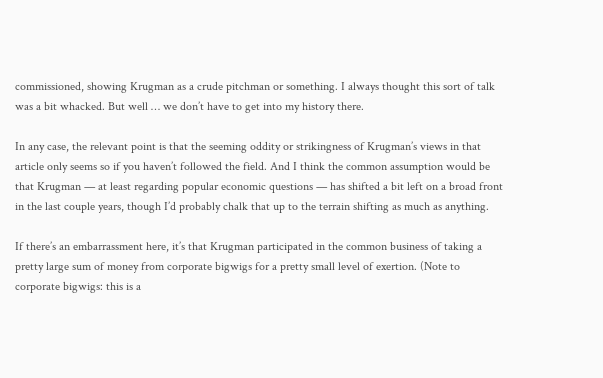commissioned, showing Krugman as a crude pitchman or something. I always thought this sort of talk was a bit whacked. But well … we don’t have to get into my history there.

In any case, the relevant point is that the seeming oddity or strikingness of Krugman’s views in that article only seems so if you haven’t followed the field. And I think the common assumption would be that Krugman — at least regarding popular economic questions — has shifted a bit left on a broad front in the last couple years, though I’d probably chalk that up to the terrain shifting as much as anything.

If there’s an embarrassment here, it’s that Krugman participated in the common business of taking a pretty large sum of money from corporate bigwigs for a pretty small level of exertion. (Note to corporate bigwigs: this is a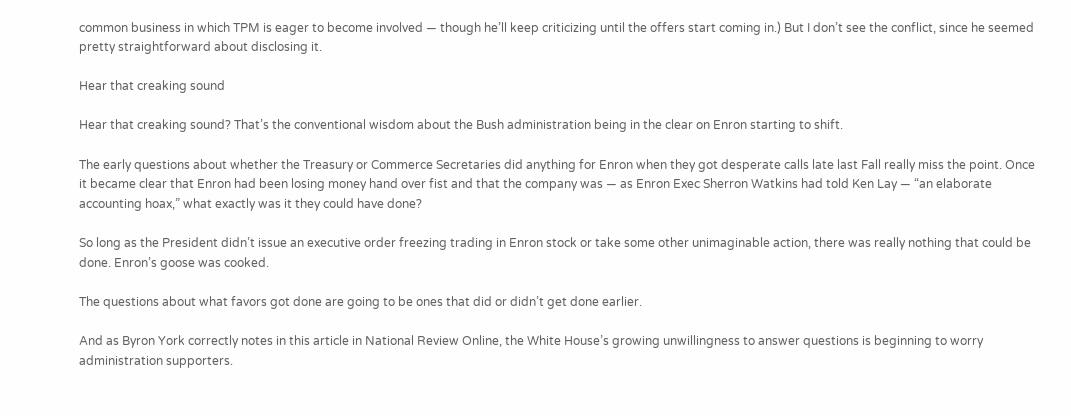common business in which TPM is eager to become involved — though he’ll keep criticizing until the offers start coming in.) But I don’t see the conflict, since he seemed pretty straightforward about disclosing it.

Hear that creaking sound

Hear that creaking sound? That’s the conventional wisdom about the Bush administration being in the clear on Enron starting to shift.

The early questions about whether the Treasury or Commerce Secretaries did anything for Enron when they got desperate calls late last Fall really miss the point. Once it became clear that Enron had been losing money hand over fist and that the company was — as Enron Exec Sherron Watkins had told Ken Lay — “an elaborate accounting hoax,” what exactly was it they could have done?

So long as the President didn’t issue an executive order freezing trading in Enron stock or take some other unimaginable action, there was really nothing that could be done. Enron’s goose was cooked.

The questions about what favors got done are going to be ones that did or didn’t get done earlier.

And as Byron York correctly notes in this article in National Review Online, the White House’s growing unwillingness to answer questions is beginning to worry administration supporters.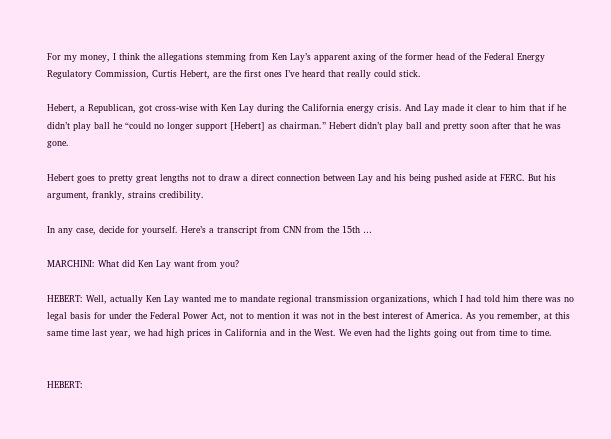For my money, I think the allegations stemming from Ken Lay’s apparent axing of the former head of the Federal Energy Regulatory Commission, Curtis Hebert, are the first ones I’ve heard that really could stick.

Hebert, a Republican, got cross-wise with Ken Lay during the California energy crisis. And Lay made it clear to him that if he didn’t play ball he “could no longer support [Hebert] as chairman.” Hebert didn’t play ball and pretty soon after that he was gone.

Hebert goes to pretty great lengths not to draw a direct connection between Lay and his being pushed aside at FERC. But his argument, frankly, strains credibility.

In any case, decide for yourself. Here’s a transcript from CNN from the 15th …

MARCHINI: What did Ken Lay want from you?

HEBERT: Well, actually Ken Lay wanted me to mandate regional transmission organizations, which I had told him there was no legal basis for under the Federal Power Act, not to mention it was not in the best interest of America. As you remember, at this same time last year, we had high prices in California and in the West. We even had the lights going out from time to time.


HEBERT: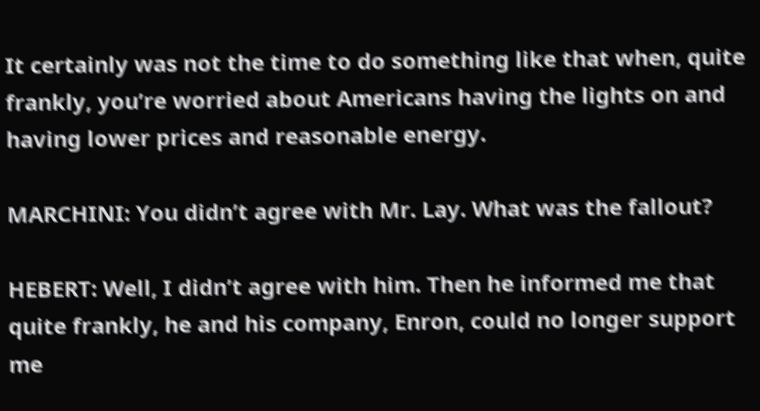It certainly was not the time to do something like that when, quite frankly, you’re worried about Americans having the lights on and having lower prices and reasonable energy.

MARCHINI: You didn’t agree with Mr. Lay. What was the fallout?

HEBERT: Well, I didn’t agree with him. Then he informed me that quite frankly, he and his company, Enron, could no longer support me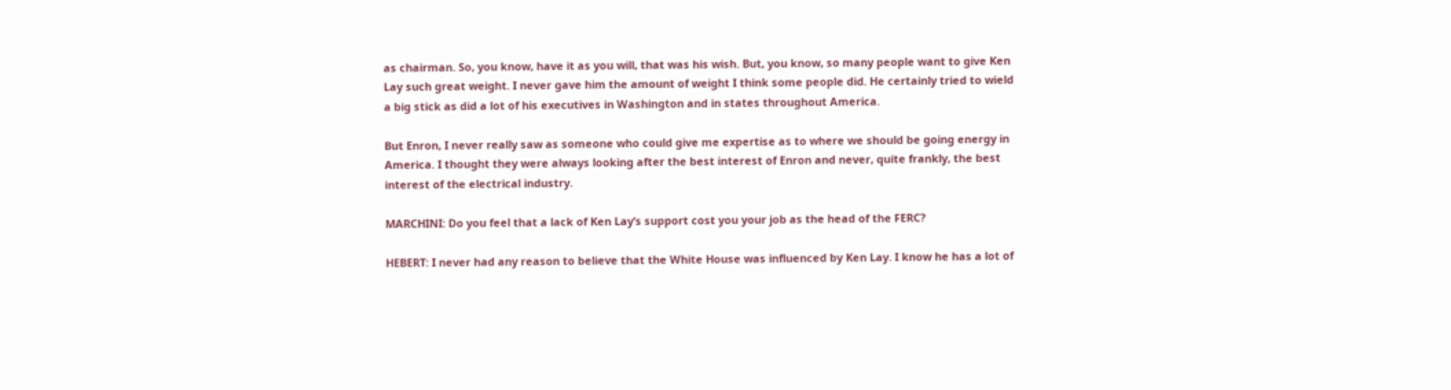as chairman. So, you know, have it as you will, that was his wish. But, you know, so many people want to give Ken Lay such great weight. I never gave him the amount of weight I think some people did. He certainly tried to wield a big stick as did a lot of his executives in Washington and in states throughout America.

But Enron, I never really saw as someone who could give me expertise as to where we should be going energy in America. I thought they were always looking after the best interest of Enron and never, quite frankly, the best interest of the electrical industry.

MARCHINI: Do you feel that a lack of Ken Lay’s support cost you your job as the head of the FERC?

HEBERT: I never had any reason to believe that the White House was influenced by Ken Lay. I know he has a lot of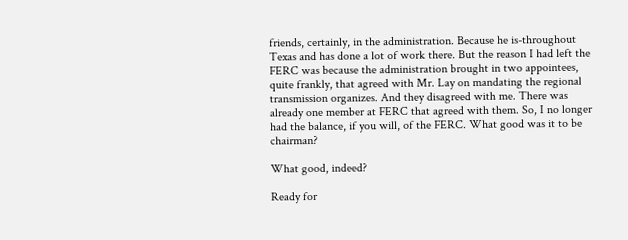friends, certainly, in the administration. Because he is-throughout Texas and has done a lot of work there. But the reason I had left the FERC was because the administration brought in two appointees, quite frankly, that agreed with Mr. Lay on mandating the regional transmission organizes. And they disagreed with me. There was already one member at FERC that agreed with them. So, I no longer had the balance, if you will, of the FERC. What good was it to be chairman?

What good, indeed?

Ready for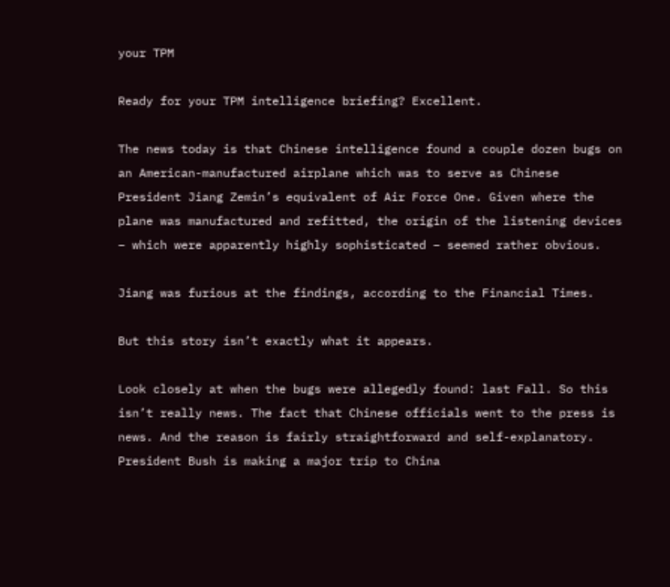your TPM

Ready for your TPM intelligence briefing? Excellent.

The news today is that Chinese intelligence found a couple dozen bugs on an American-manufactured airplane which was to serve as Chinese President Jiang Zemin’s equivalent of Air Force One. Given where the plane was manufactured and refitted, the origin of the listening devices – which were apparently highly sophisticated – seemed rather obvious.

Jiang was furious at the findings, according to the Financial Times.

But this story isn’t exactly what it appears.

Look closely at when the bugs were allegedly found: last Fall. So this isn’t really news. The fact that Chinese officials went to the press is news. And the reason is fairly straightforward and self-explanatory. President Bush is making a major trip to China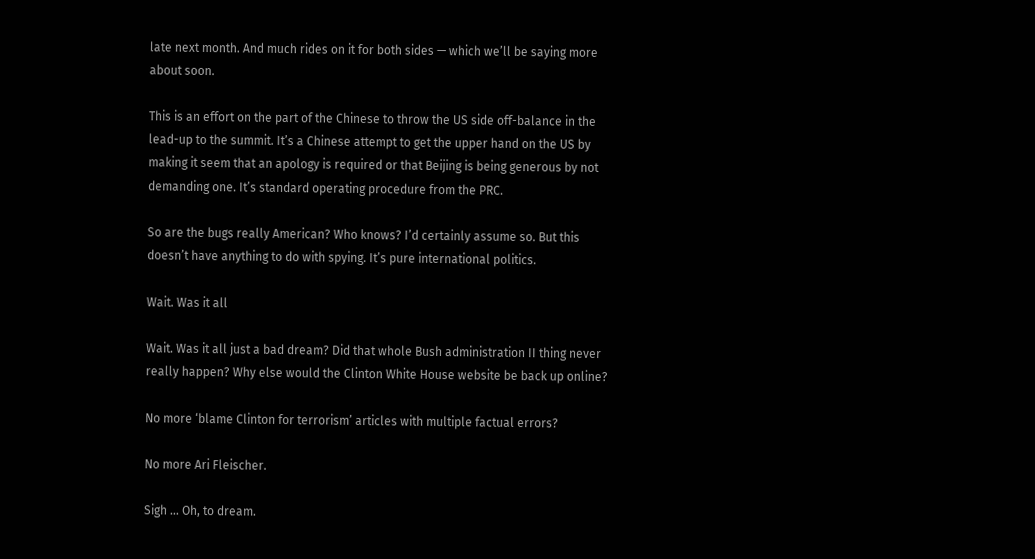late next month. And much rides on it for both sides — which we’ll be saying more about soon.

This is an effort on the part of the Chinese to throw the US side off-balance in the lead-up to the summit. It’s a Chinese attempt to get the upper hand on the US by making it seem that an apology is required or that Beijing is being generous by not demanding one. It’s standard operating procedure from the PRC.

So are the bugs really American? Who knows? I’d certainly assume so. But this doesn’t have anything to do with spying. It’s pure international politics.

Wait. Was it all

Wait. Was it all just a bad dream? Did that whole Bush administration II thing never really happen? Why else would the Clinton White House website be back up online?

No more ‘blame Clinton for terrorism’ articles with multiple factual errors?

No more Ari Fleischer.

Sigh … Oh, to dream.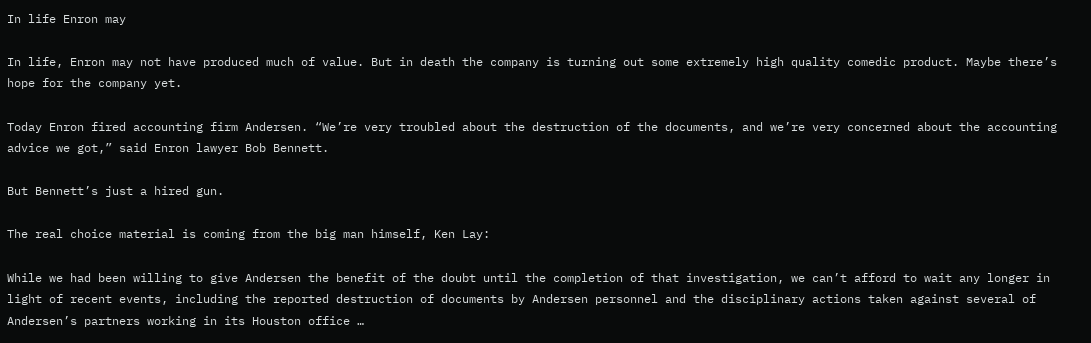In life Enron may

In life, Enron may not have produced much of value. But in death the company is turning out some extremely high quality comedic product. Maybe there’s hope for the company yet.

Today Enron fired accounting firm Andersen. “We’re very troubled about the destruction of the documents, and we’re very concerned about the accounting advice we got,” said Enron lawyer Bob Bennett.

But Bennett’s just a hired gun.

The real choice material is coming from the big man himself, Ken Lay:

While we had been willing to give Andersen the benefit of the doubt until the completion of that investigation, we can’t afford to wait any longer in light of recent events, including the reported destruction of documents by Andersen personnel and the disciplinary actions taken against several of Andersen’s partners working in its Houston office …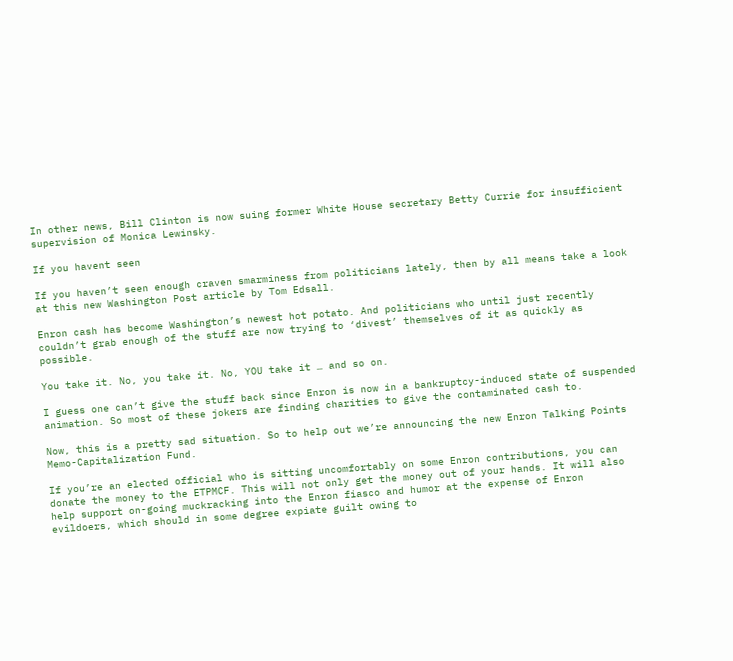In other news, Bill Clinton is now suing former White House secretary Betty Currie for insufficient supervision of Monica Lewinsky.

If you havent seen

If you haven’t seen enough craven smarminess from politicians lately, then by all means take a look at this new Washington Post article by Tom Edsall.

Enron cash has become Washington’s newest hot potato. And politicians who until just recently couldn’t grab enough of the stuff are now trying to ‘divest’ themselves of it as quickly as possible.

You take it. No, you take it. No, YOU take it … and so on.

I guess one can’t give the stuff back since Enron is now in a bankruptcy-induced state of suspended animation. So most of these jokers are finding charities to give the contaminated cash to.

Now, this is a pretty sad situation. So to help out we’re announcing the new Enron Talking Points Memo-Capitalization Fund.

If you’re an elected official who is sitting uncomfortably on some Enron contributions, you can donate the money to the ETPMCF. This will not only get the money out of your hands. It will also help support on-going muckracking into the Enron fiasco and humor at the expense of Enron evildoers, which should in some degree expiate guilt owing to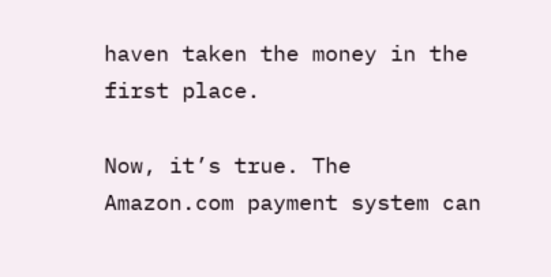haven taken the money in the first place.

Now, it’s true. The Amazon.com payment system can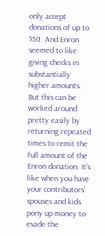only accept donations of up to $50. And Enron seemed to like giving checks in substantially higher amounts. But this can be worked around pretty easily by returning repeated times to remit the full amount of the Enron donation. It’s like when you have your contributors’ spouses and kids pony up money to evade the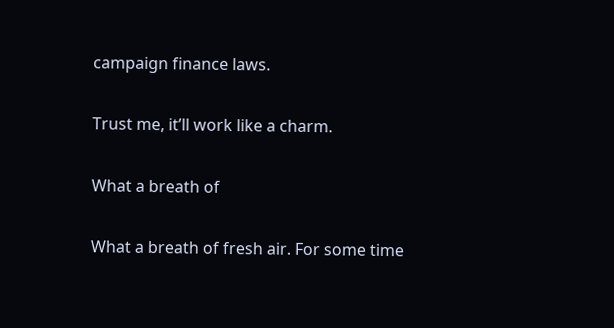campaign finance laws.

Trust me, it’ll work like a charm.

What a breath of

What a breath of fresh air. For some time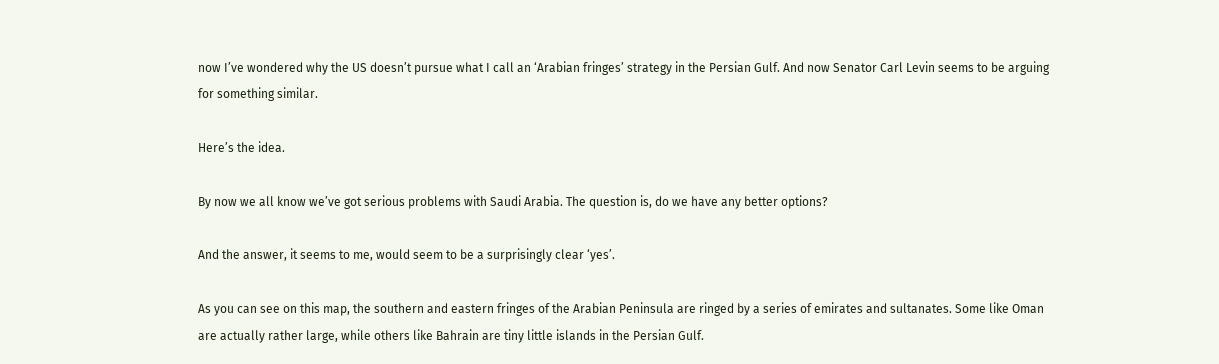now I’ve wondered why the US doesn’t pursue what I call an ‘Arabian fringes’ strategy in the Persian Gulf. And now Senator Carl Levin seems to be arguing for something similar.

Here’s the idea.

By now we all know we’ve got serious problems with Saudi Arabia. The question is, do we have any better options?

And the answer, it seems to me, would seem to be a surprisingly clear ‘yes’.

As you can see on this map, the southern and eastern fringes of the Arabian Peninsula are ringed by a series of emirates and sultanates. Some like Oman are actually rather large, while others like Bahrain are tiny little islands in the Persian Gulf.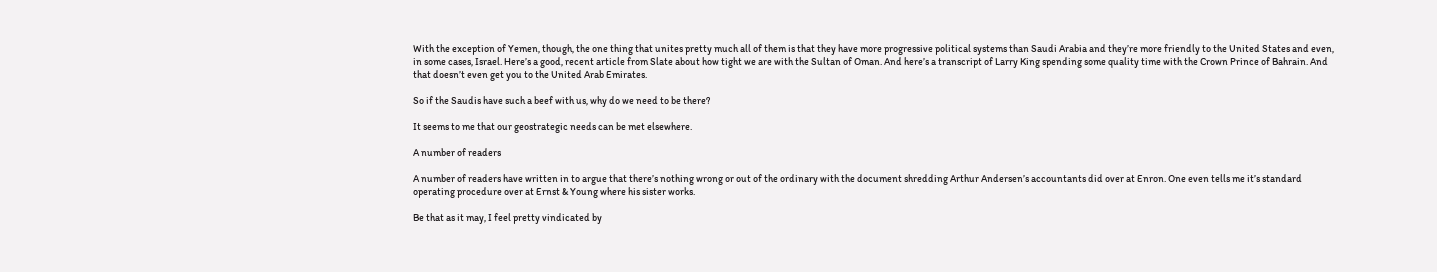With the exception of Yemen, though, the one thing that unites pretty much all of them is that they have more progressive political systems than Saudi Arabia and they’re more friendly to the United States and even, in some cases, Israel. Here’s a good, recent article from Slate about how tight we are with the Sultan of Oman. And here’s a transcript of Larry King spending some quality time with the Crown Prince of Bahrain. And that doesn’t even get you to the United Arab Emirates.

So if the Saudis have such a beef with us, why do we need to be there?

It seems to me that our geostrategic needs can be met elsewhere.

A number of readers

A number of readers have written in to argue that there’s nothing wrong or out of the ordinary with the document shredding Arthur Andersen’s accountants did over at Enron. One even tells me it’s standard operating procedure over at Ernst & Young where his sister works.

Be that as it may, I feel pretty vindicated by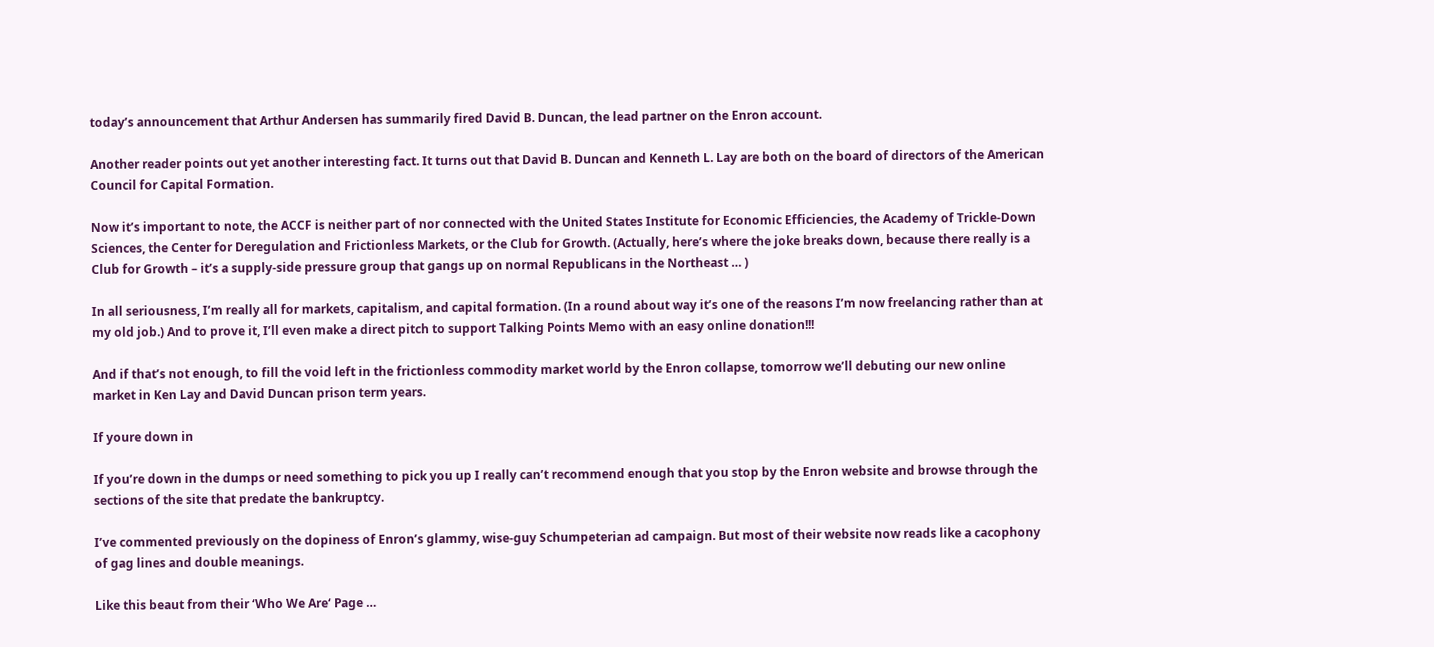today’s announcement that Arthur Andersen has summarily fired David B. Duncan, the lead partner on the Enron account.

Another reader points out yet another interesting fact. It turns out that David B. Duncan and Kenneth L. Lay are both on the board of directors of the American Council for Capital Formation.

Now it’s important to note, the ACCF is neither part of nor connected with the United States Institute for Economic Efficiencies, the Academy of Trickle-Down Sciences, the Center for Deregulation and Frictionless Markets, or the Club for Growth. (Actually, here’s where the joke breaks down, because there really is a Club for Growth – it’s a supply-side pressure group that gangs up on normal Republicans in the Northeast … )

In all seriousness, I’m really all for markets, capitalism, and capital formation. (In a round about way it’s one of the reasons I’m now freelancing rather than at my old job.) And to prove it, I’ll even make a direct pitch to support Talking Points Memo with an easy online donation!!!

And if that’s not enough, to fill the void left in the frictionless commodity market world by the Enron collapse, tomorrow we’ll debuting our new online market in Ken Lay and David Duncan prison term years.

If youre down in

If you’re down in the dumps or need something to pick you up I really can’t recommend enough that you stop by the Enron website and browse through the sections of the site that predate the bankruptcy.

I’ve commented previously on the dopiness of Enron’s glammy, wise-guy Schumpeterian ad campaign. But most of their website now reads like a cacophony of gag lines and double meanings.

Like this beaut from their ‘Who We Are‘ Page …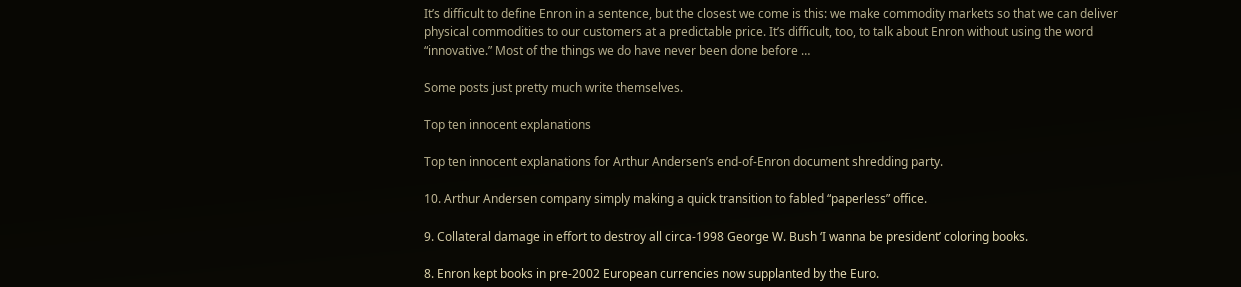It’s difficult to define Enron in a sentence, but the closest we come is this: we make commodity markets so that we can deliver physical commodities to our customers at a predictable price. It’s difficult, too, to talk about Enron without using the word “innovative.” Most of the things we do have never been done before …

Some posts just pretty much write themselves.

Top ten innocent explanations

Top ten innocent explanations for Arthur Andersen’s end-of-Enron document shredding party.

10. Arthur Andersen company simply making a quick transition to fabled “paperless” office.

9. Collateral damage in effort to destroy all circa-1998 George W. Bush ‘I wanna be president’ coloring books.

8. Enron kept books in pre-2002 European currencies now supplanted by the Euro.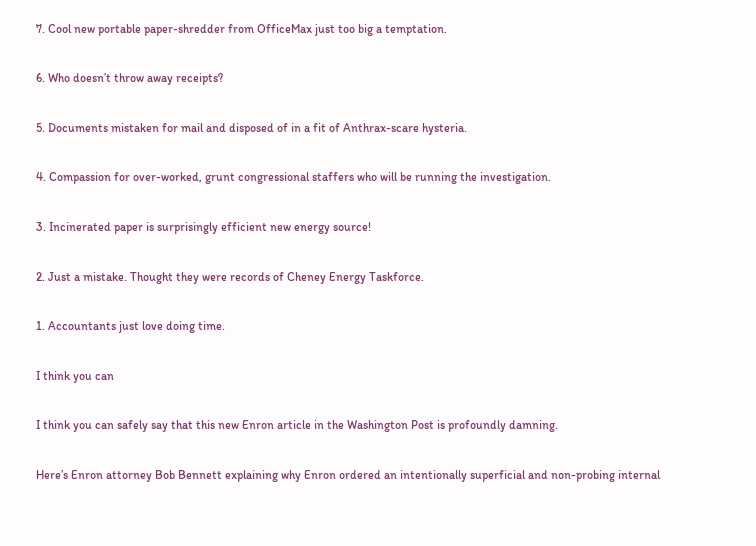7. Cool new portable paper-shredder from OfficeMax just too big a temptation.

6. Who doesn’t throw away receipts?

5. Documents mistaken for mail and disposed of in a fit of Anthrax-scare hysteria.

4. Compassion for over-worked, grunt congressional staffers who will be running the investigation.

3. Incinerated paper is surprisingly efficient new energy source!

2. Just a mistake. Thought they were records of Cheney Energy Taskforce.

1. Accountants just love doing time.

I think you can

I think you can safely say that this new Enron article in the Washington Post is profoundly damning.

Here’s Enron attorney Bob Bennett explaining why Enron ordered an intentionally superficial and non-probing internal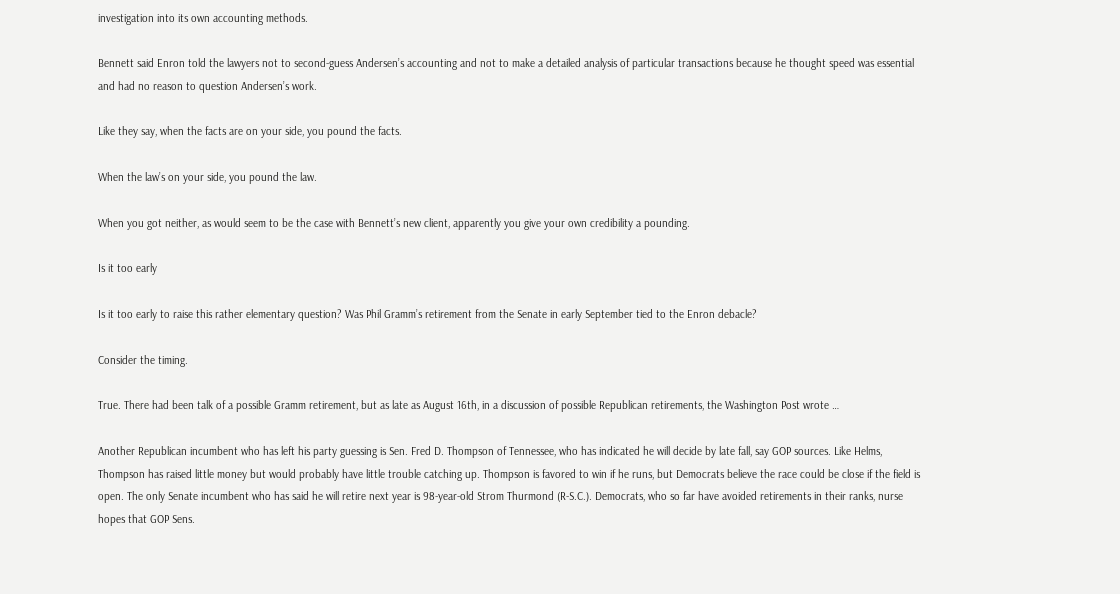investigation into its own accounting methods.

Bennett said Enron told the lawyers not to second-guess Andersen’s accounting and not to make a detailed analysis of particular transactions because he thought speed was essential and had no reason to question Andersen’s work.

Like they say, when the facts are on your side, you pound the facts.

When the law’s on your side, you pound the law.

When you got neither, as would seem to be the case with Bennett’s new client, apparently you give your own credibility a pounding.

Is it too early

Is it too early to raise this rather elementary question? Was Phil Gramm’s retirement from the Senate in early September tied to the Enron debacle?

Consider the timing.

True. There had been talk of a possible Gramm retirement, but as late as August 16th, in a discussion of possible Republican retirements, the Washington Post wrote …

Another Republican incumbent who has left his party guessing is Sen. Fred D. Thompson of Tennessee, who has indicated he will decide by late fall, say GOP sources. Like Helms, Thompson has raised little money but would probably have little trouble catching up. Thompson is favored to win if he runs, but Democrats believe the race could be close if the field is open. The only Senate incumbent who has said he will retire next year is 98-year-old Strom Thurmond (R-S.C.). Democrats, who so far have avoided retirements in their ranks, nurse hopes that GOP Sens.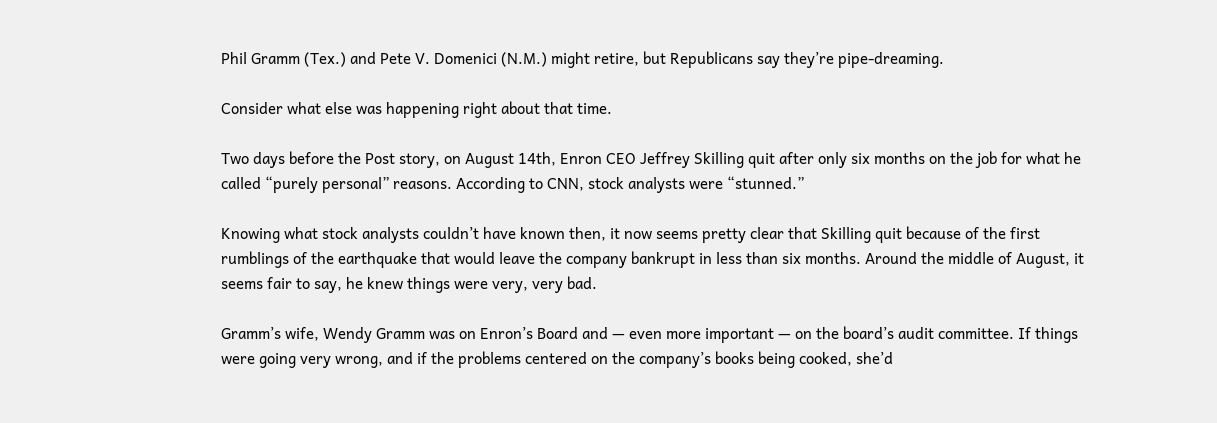Phil Gramm (Tex.) and Pete V. Domenici (N.M.) might retire, but Republicans say they’re pipe-dreaming.

Consider what else was happening right about that time.

Two days before the Post story, on August 14th, Enron CEO Jeffrey Skilling quit after only six months on the job for what he called “purely personal” reasons. According to CNN, stock analysts were “stunned.”

Knowing what stock analysts couldn’t have known then, it now seems pretty clear that Skilling quit because of the first rumblings of the earthquake that would leave the company bankrupt in less than six months. Around the middle of August, it seems fair to say, he knew things were very, very bad.

Gramm’s wife, Wendy Gramm was on Enron’s Board and — even more important — on the board’s audit committee. If things were going very wrong, and if the problems centered on the company’s books being cooked, she’d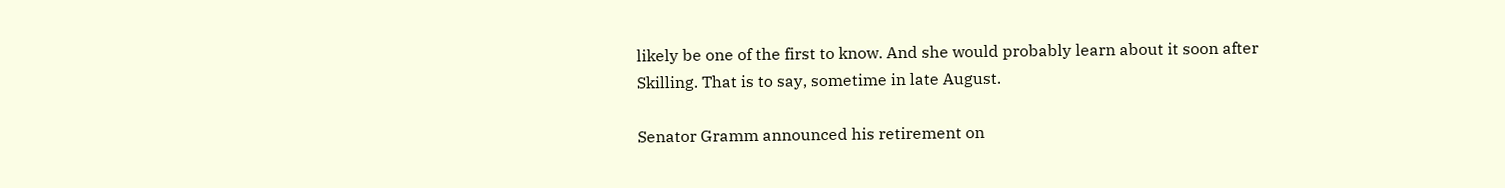likely be one of the first to know. And she would probably learn about it soon after Skilling. That is to say, sometime in late August.

Senator Gramm announced his retirement on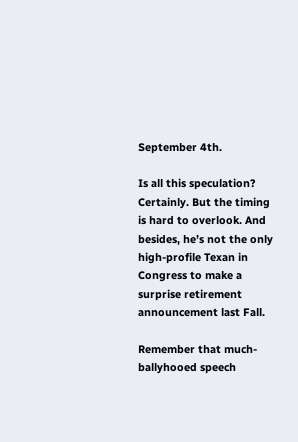September 4th.

Is all this speculation? Certainly. But the timing is hard to overlook. And besides, he’s not the only high-profile Texan in Congress to make a surprise retirement announcement last Fall.

Remember that much-ballyhooed speech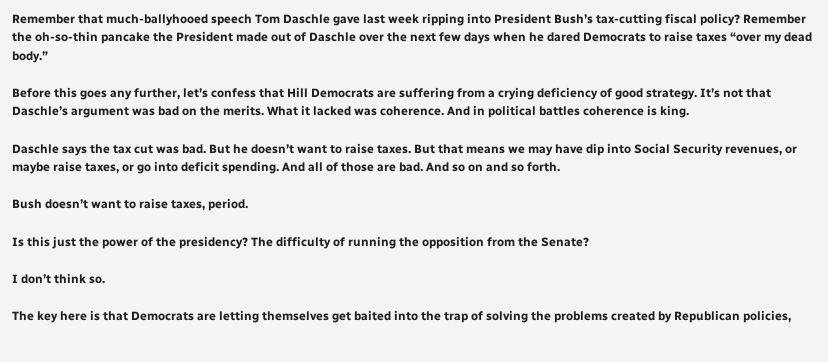Remember that much-ballyhooed speech Tom Daschle gave last week ripping into President Bush’s tax-cutting fiscal policy? Remember the oh-so-thin pancake the President made out of Daschle over the next few days when he dared Democrats to raise taxes “over my dead body.”

Before this goes any further, let’s confess that Hill Democrats are suffering from a crying deficiency of good strategy. It’s not that Daschle’s argument was bad on the merits. What it lacked was coherence. And in political battles coherence is king.

Daschle says the tax cut was bad. But he doesn’t want to raise taxes. But that means we may have dip into Social Security revenues, or maybe raise taxes, or go into deficit spending. And all of those are bad. And so on and so forth.

Bush doesn’t want to raise taxes, period.

Is this just the power of the presidency? The difficulty of running the opposition from the Senate?

I don’t think so.

The key here is that Democrats are letting themselves get baited into the trap of solving the problems created by Republican policies,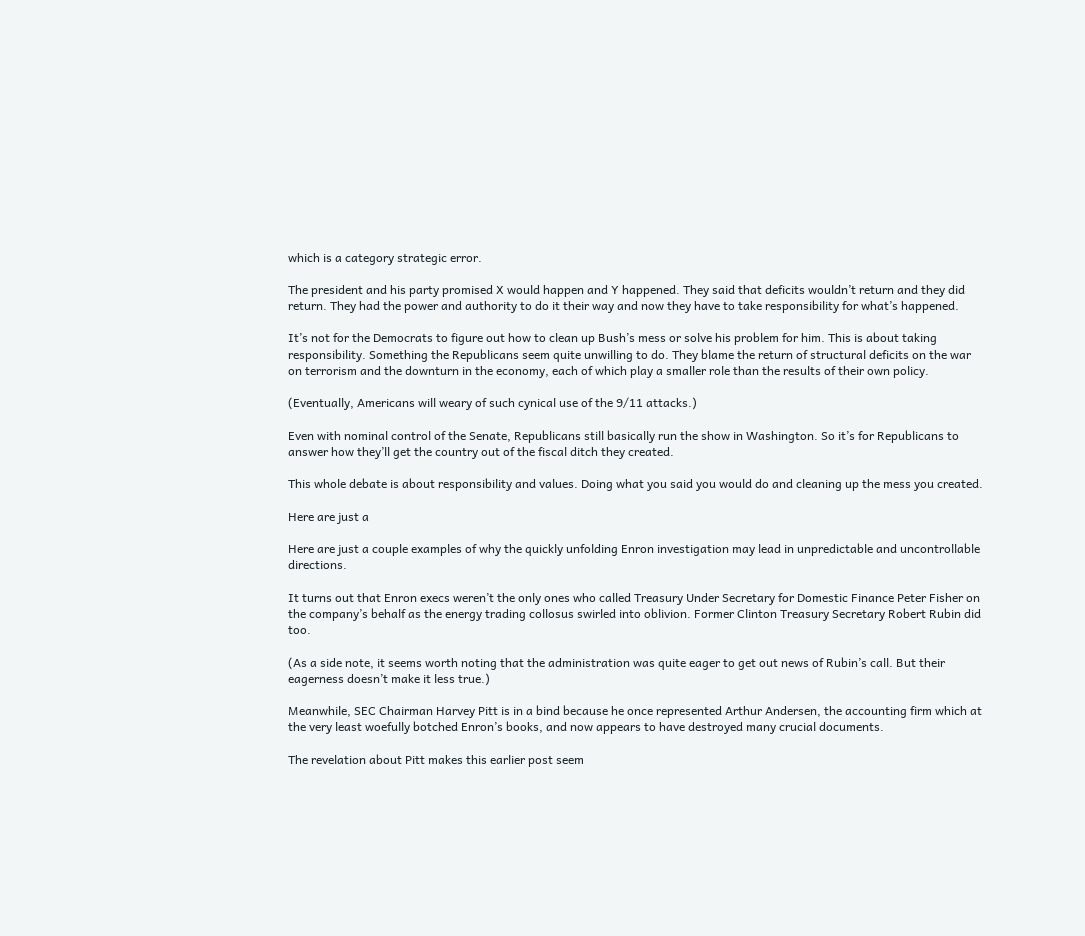which is a category strategic error.

The president and his party promised X would happen and Y happened. They said that deficits wouldn’t return and they did return. They had the power and authority to do it their way and now they have to take responsibility for what’s happened.

It’s not for the Democrats to figure out how to clean up Bush’s mess or solve his problem for him. This is about taking responsibility. Something the Republicans seem quite unwilling to do. They blame the return of structural deficits on the war on terrorism and the downturn in the economy, each of which play a smaller role than the results of their own policy.

(Eventually, Americans will weary of such cynical use of the 9/11 attacks.)

Even with nominal control of the Senate, Republicans still basically run the show in Washington. So it’s for Republicans to answer how they’ll get the country out of the fiscal ditch they created.

This whole debate is about responsibility and values. Doing what you said you would do and cleaning up the mess you created.

Here are just a

Here are just a couple examples of why the quickly unfolding Enron investigation may lead in unpredictable and uncontrollable directions.

It turns out that Enron execs weren’t the only ones who called Treasury Under Secretary for Domestic Finance Peter Fisher on the company’s behalf as the energy trading collosus swirled into oblivion. Former Clinton Treasury Secretary Robert Rubin did too.

(As a side note, it seems worth noting that the administration was quite eager to get out news of Rubin’s call. But their eagerness doesn’t make it less true.)

Meanwhile, SEC Chairman Harvey Pitt is in a bind because he once represented Arthur Andersen, the accounting firm which at the very least woefully botched Enron’s books, and now appears to have destroyed many crucial documents.

The revelation about Pitt makes this earlier post seem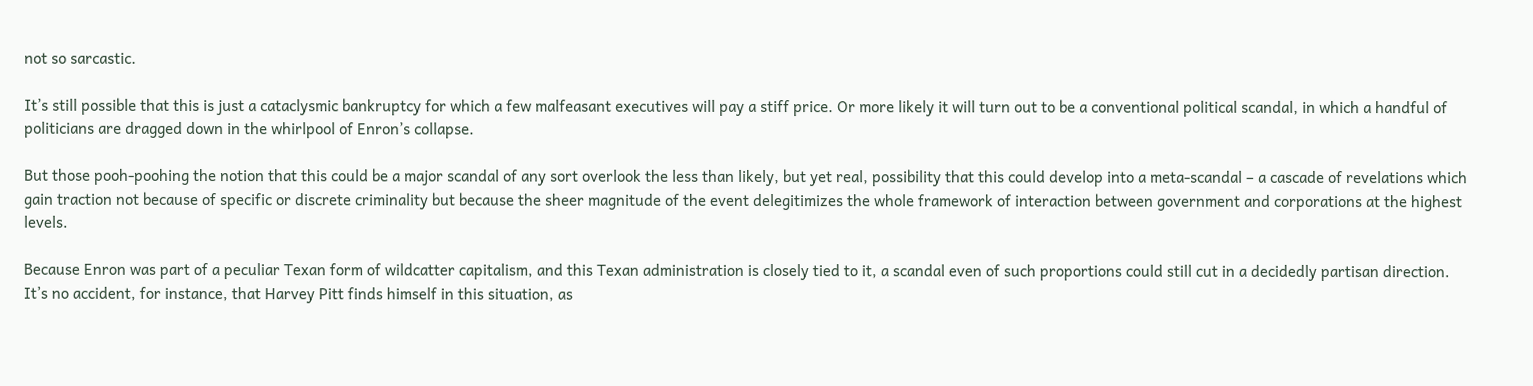not so sarcastic.

It’s still possible that this is just a cataclysmic bankruptcy for which a few malfeasant executives will pay a stiff price. Or more likely it will turn out to be a conventional political scandal, in which a handful of politicians are dragged down in the whirlpool of Enron’s collapse.

But those pooh-poohing the notion that this could be a major scandal of any sort overlook the less than likely, but yet real, possibility that this could develop into a meta-scandal – a cascade of revelations which gain traction not because of specific or discrete criminality but because the sheer magnitude of the event delegitimizes the whole framework of interaction between government and corporations at the highest levels.

Because Enron was part of a peculiar Texan form of wildcatter capitalism, and this Texan administration is closely tied to it, a scandal even of such proportions could still cut in a decidedly partisan direction. It’s no accident, for instance, that Harvey Pitt finds himself in this situation, as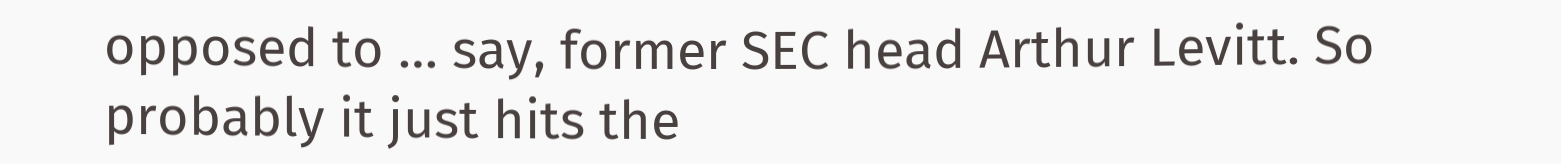opposed to … say, former SEC head Arthur Levitt. So probably it just hits the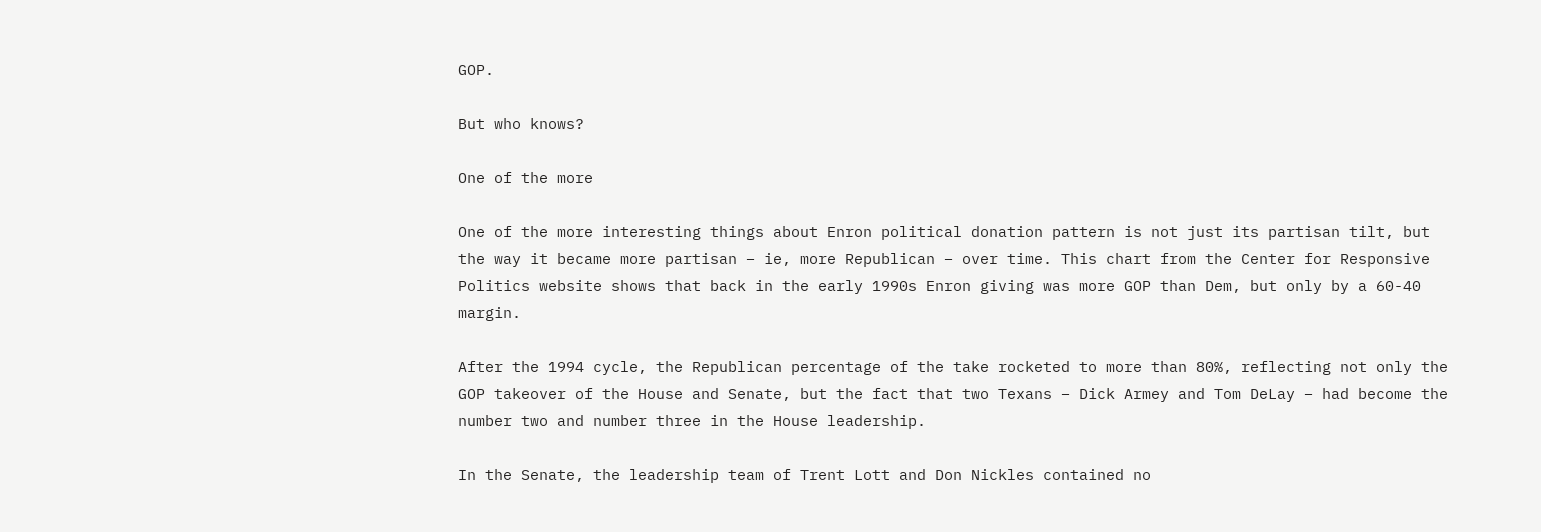GOP.

But who knows?

One of the more

One of the more interesting things about Enron political donation pattern is not just its partisan tilt, but the way it became more partisan – ie, more Republican – over time. This chart from the Center for Responsive Politics website shows that back in the early 1990s Enron giving was more GOP than Dem, but only by a 60-40 margin.

After the 1994 cycle, the Republican percentage of the take rocketed to more than 80%, reflecting not only the GOP takeover of the House and Senate, but the fact that two Texans – Dick Armey and Tom DeLay – had become the number two and number three in the House leadership.

In the Senate, the leadership team of Trent Lott and Don Nickles contained no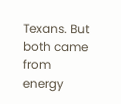Texans. But both came from energy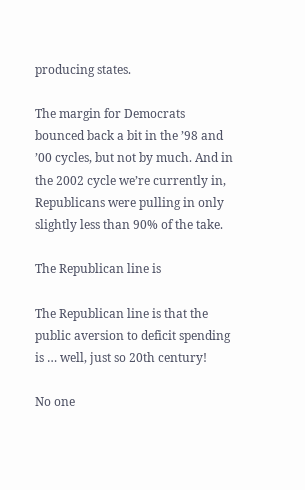producing states.

The margin for Democrats bounced back a bit in the ’98 and ’00 cycles, but not by much. And in the 2002 cycle we’re currently in, Republicans were pulling in only slightly less than 90% of the take.

The Republican line is

The Republican line is that the public aversion to deficit spending is … well, just so 20th century!

No one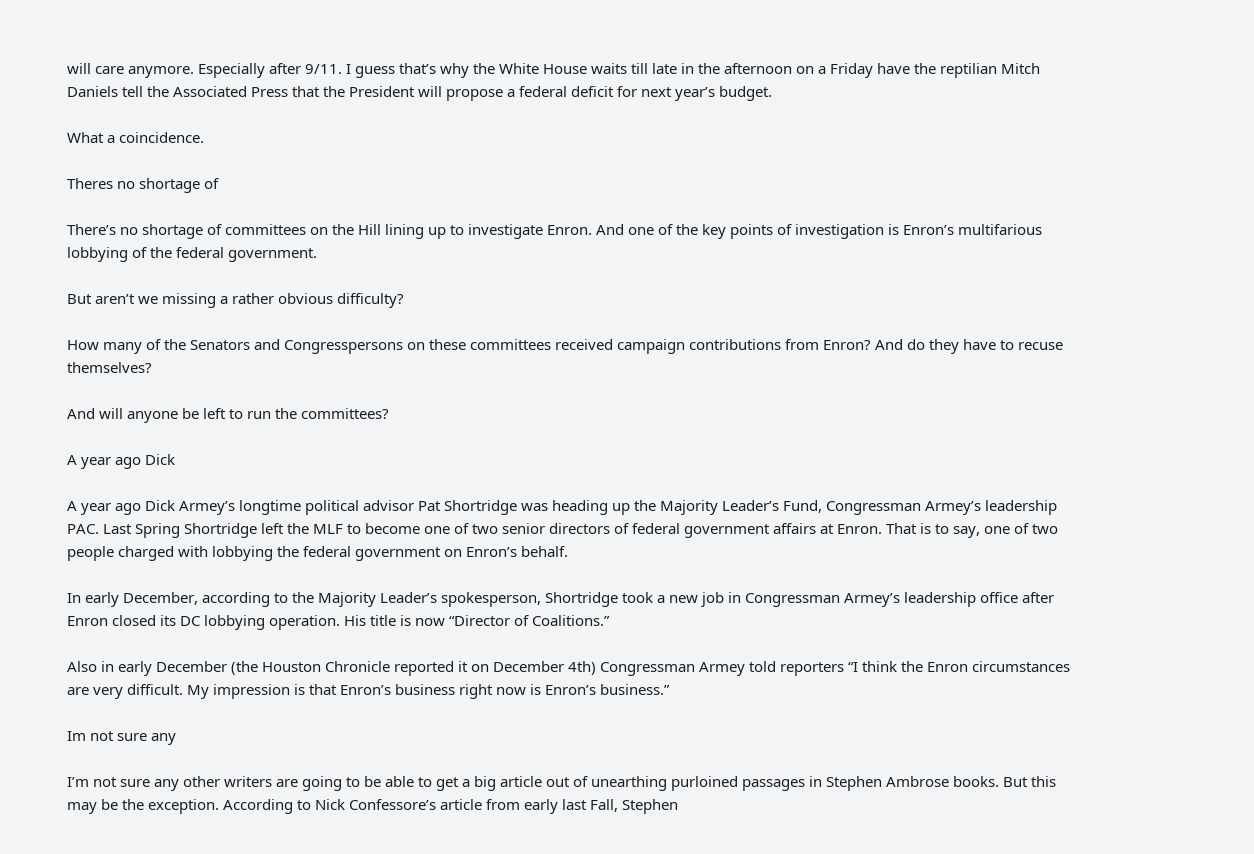will care anymore. Especially after 9/11. I guess that’s why the White House waits till late in the afternoon on a Friday have the reptilian Mitch Daniels tell the Associated Press that the President will propose a federal deficit for next year’s budget.

What a coincidence.

Theres no shortage of

There’s no shortage of committees on the Hill lining up to investigate Enron. And one of the key points of investigation is Enron’s multifarious lobbying of the federal government.

But aren’t we missing a rather obvious difficulty?

How many of the Senators and Congresspersons on these committees received campaign contributions from Enron? And do they have to recuse themselves?

And will anyone be left to run the committees?

A year ago Dick

A year ago Dick Armey’s longtime political advisor Pat Shortridge was heading up the Majority Leader’s Fund, Congressman Armey’s leadership PAC. Last Spring Shortridge left the MLF to become one of two senior directors of federal government affairs at Enron. That is to say, one of two people charged with lobbying the federal government on Enron’s behalf.

In early December, according to the Majority Leader’s spokesperson, Shortridge took a new job in Congressman Armey’s leadership office after Enron closed its DC lobbying operation. His title is now “Director of Coalitions.”

Also in early December (the Houston Chronicle reported it on December 4th) Congressman Armey told reporters “I think the Enron circumstances are very difficult. My impression is that Enron’s business right now is Enron’s business.”

Im not sure any

I’m not sure any other writers are going to be able to get a big article out of unearthing purloined passages in Stephen Ambrose books. But this may be the exception. According to Nick Confessore’s article from early last Fall, Stephen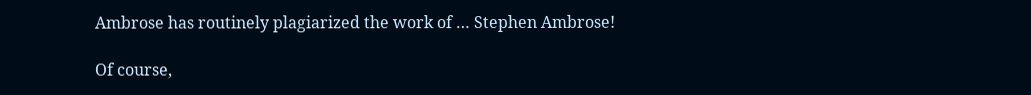Ambrose has routinely plagiarized the work of … Stephen Ambrose!

Of course,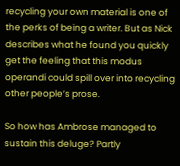recycling your own material is one of the perks of being a writer. But as Nick describes what he found you quickly get the feeling that this modus operandi could spill over into recycling other people’s prose.

So how has Ambrose managed to sustain this deluge? Partly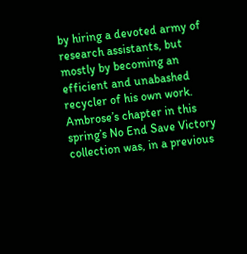by hiring a devoted army of research assistants, but mostly by becoming an efficient and unabashed recycler of his own work. Ambrose’s chapter in this spring’s No End Save Victory collection was, in a previous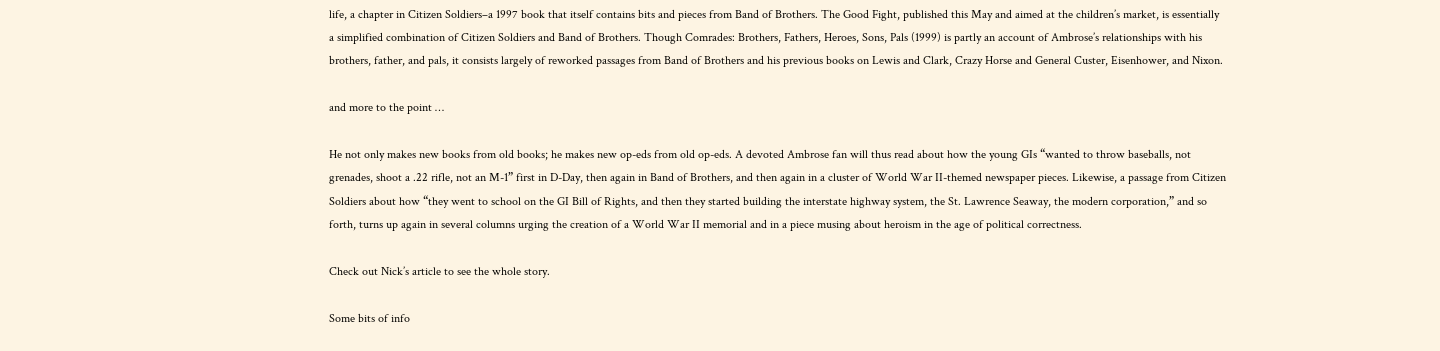life, a chapter in Citizen Soldiers–a 1997 book that itself contains bits and pieces from Band of Brothers. The Good Fight, published this May and aimed at the children’s market, is essentially a simplified combination of Citizen Soldiers and Band of Brothers. Though Comrades: Brothers, Fathers, Heroes, Sons, Pals (1999) is partly an account of Ambrose’s relationships with his brothers, father, and pals, it consists largely of reworked passages from Band of Brothers and his previous books on Lewis and Clark, Crazy Horse and General Custer, Eisenhower, and Nixon.

and more to the point …

He not only makes new books from old books; he makes new op-eds from old op-eds. A devoted Ambrose fan will thus read about how the young GIs “wanted to throw baseballs, not grenades, shoot a .22 rifle, not an M-1” first in D-Day, then again in Band of Brothers, and then again in a cluster of World War II-themed newspaper pieces. Likewise, a passage from Citizen Soldiers about how “they went to school on the GI Bill of Rights, and then they started building the interstate highway system, the St. Lawrence Seaway, the modern corporation,” and so forth, turns up again in several columns urging the creation of a World War II memorial and in a piece musing about heroism in the age of political correctness.

Check out Nick’s article to see the whole story.

Some bits of info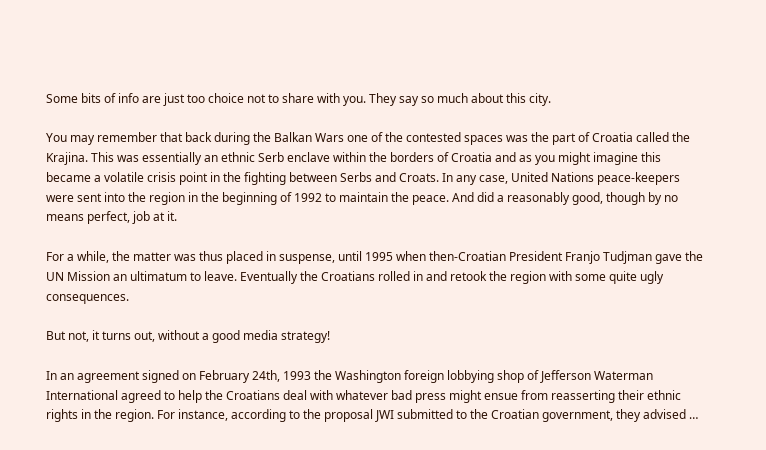Some bits of info are just too choice not to share with you. They say so much about this city.

You may remember that back during the Balkan Wars one of the contested spaces was the part of Croatia called the Krajina. This was essentially an ethnic Serb enclave within the borders of Croatia and as you might imagine this became a volatile crisis point in the fighting between Serbs and Croats. In any case, United Nations peace-keepers were sent into the region in the beginning of 1992 to maintain the peace. And did a reasonably good, though by no means perfect, job at it.

For a while, the matter was thus placed in suspense, until 1995 when then-Croatian President Franjo Tudjman gave the UN Mission an ultimatum to leave. Eventually the Croatians rolled in and retook the region with some quite ugly consequences.

But not, it turns out, without a good media strategy!

In an agreement signed on February 24th, 1993 the Washington foreign lobbying shop of Jefferson Waterman International agreed to help the Croatians deal with whatever bad press might ensue from reasserting their ethnic rights in the region. For instance, according to the proposal JWI submitted to the Croatian government, they advised …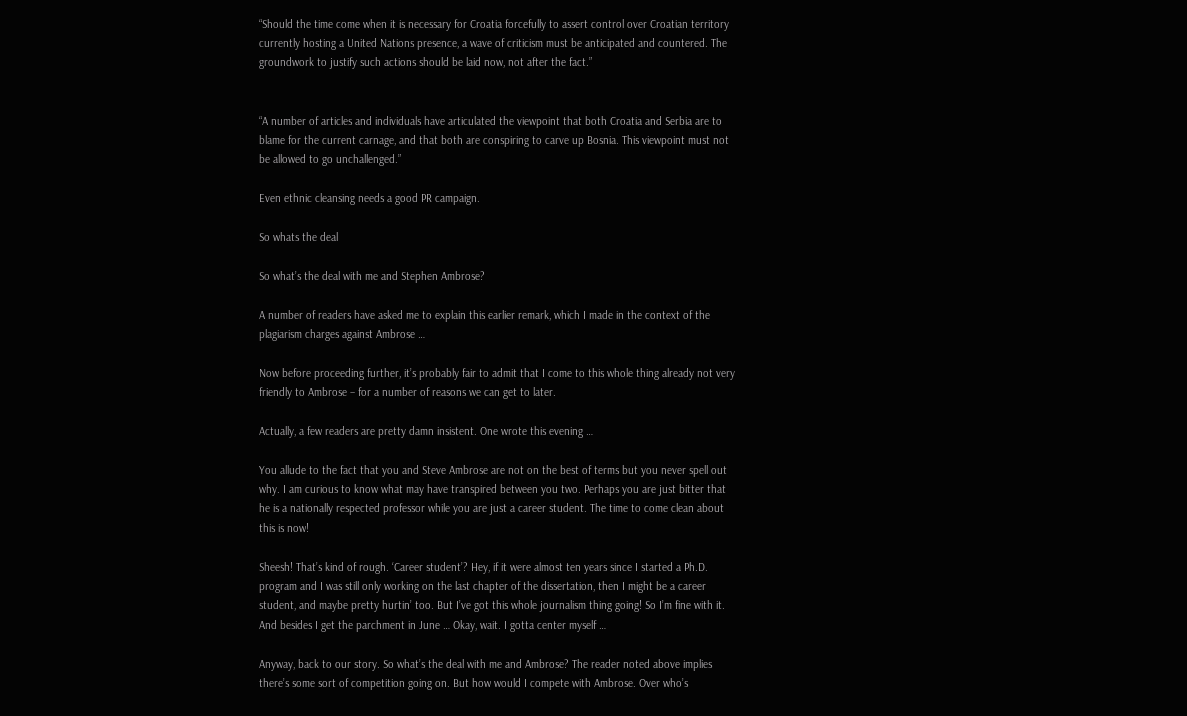“Should the time come when it is necessary for Croatia forcefully to assert control over Croatian territory currently hosting a United Nations presence, a wave of criticism must be anticipated and countered. The groundwork to justify such actions should be laid now, not after the fact.”


“A number of articles and individuals have articulated the viewpoint that both Croatia and Serbia are to blame for the current carnage, and that both are conspiring to carve up Bosnia. This viewpoint must not be allowed to go unchallenged.”

Even ethnic cleansing needs a good PR campaign.

So whats the deal

So what’s the deal with me and Stephen Ambrose?

A number of readers have asked me to explain this earlier remark, which I made in the context of the plagiarism charges against Ambrose …

Now before proceeding further, it’s probably fair to admit that I come to this whole thing already not very friendly to Ambrose – for a number of reasons we can get to later.

Actually, a few readers are pretty damn insistent. One wrote this evening …

You allude to the fact that you and Steve Ambrose are not on the best of terms but you never spell out why. I am curious to know what may have transpired between you two. Perhaps you are just bitter that he is a nationally respected professor while you are just a career student. The time to come clean about this is now!

Sheesh! That’s kind of rough. ‘Career student’? Hey, if it were almost ten years since I started a Ph.D. program and I was still only working on the last chapter of the dissertation, then I might be a career student, and maybe pretty hurtin’ too. But I’ve got this whole journalism thing going! So I’m fine with it. And besides I get the parchment in June … Okay, wait. I gotta center myself …

Anyway, back to our story. So what’s the deal with me and Ambrose? The reader noted above implies there’s some sort of competition going on. But how would I compete with Ambrose. Over who’s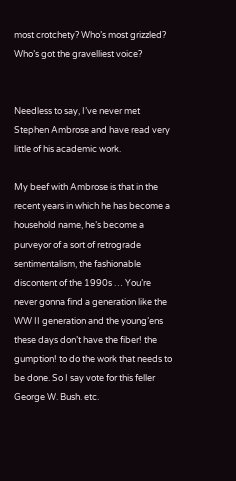most crotchety? Who’s most grizzled? Who’s got the gravelliest voice?


Needless to say, I’ve never met Stephen Ambrose and have read very little of his academic work.

My beef with Ambrose is that in the recent years in which he has become a household name, he’s become a purveyor of a sort of retrograde sentimentalism, the fashionable discontent of the 1990s … You’re never gonna find a generation like the WW II generation and the young’ens these days don’t have the fiber! the gumption! to do the work that needs to be done. So I say vote for this feller George W. Bush. etc.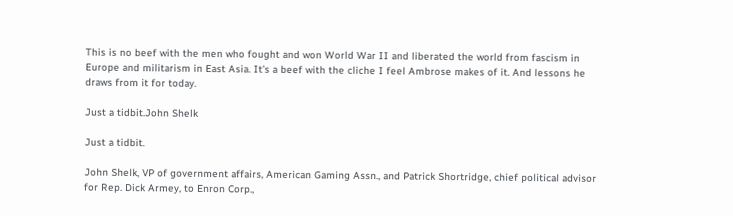This is no beef with the men who fought and won World War II and liberated the world from fascism in Europe and militarism in East Asia. It’s a beef with the cliche I feel Ambrose makes of it. And lessons he draws from it for today.

Just a tidbit.John Shelk

Just a tidbit.

John Shelk, VP of government affairs, American Gaming Assn., and Patrick Shortridge, chief political advisor for Rep. Dick Armey, to Enron Corp.,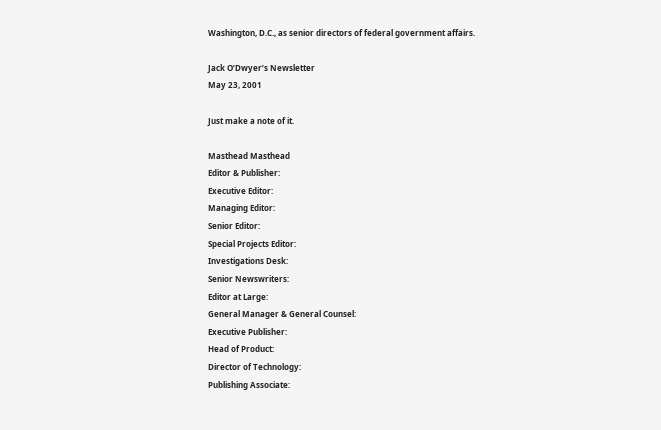Washington, D.C., as senior directors of federal government affairs.

Jack O’Dwyer’s Newsletter
May 23, 2001

Just make a note of it.

Masthead Masthead
Editor & Publisher:
Executive Editor:
Managing Editor:
Senior Editor:
Special Projects Editor:
Investigations Desk:
Senior Newswriters:
Editor at Large:
General Manager & General Counsel:
Executive Publisher:
Head of Product:
Director of Technology:
Publishing Associate: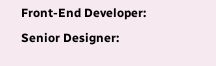Front-End Developer:
Senior Designer: